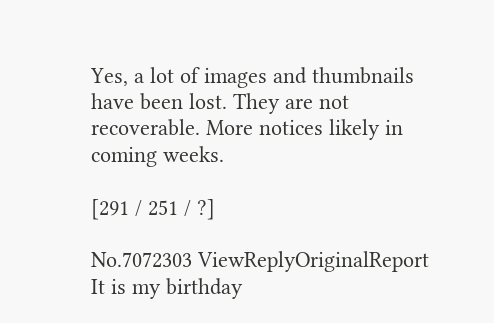Yes, a lot of images and thumbnails have been lost. They are not recoverable. More notices likely in coming weeks.

[291 / 251 / ?]

No.7072303 ViewReplyOriginalReport
It is my birthday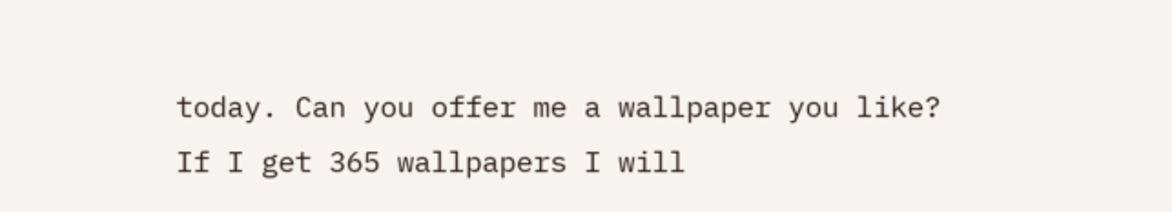today. Can you offer me a wallpaper you like?
If I get 365 wallpapers I will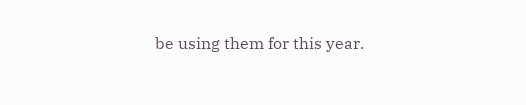be using them for this year.